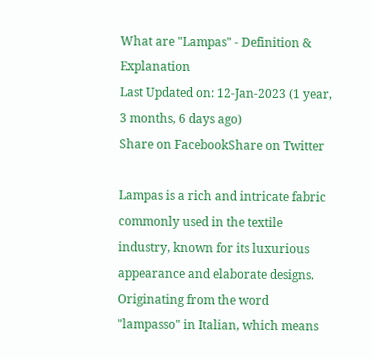What are "Lampas" - Definition & Explanation
Last Updated on: 12-Jan-2023 (1 year, 3 months, 6 days ago)
Share on FacebookShare on Twitter

Lampas is a rich and intricate fabric commonly used in the textile industry, known for its luxurious appearance and elaborate designs. Originating from the word "lampasso" in Italian, which means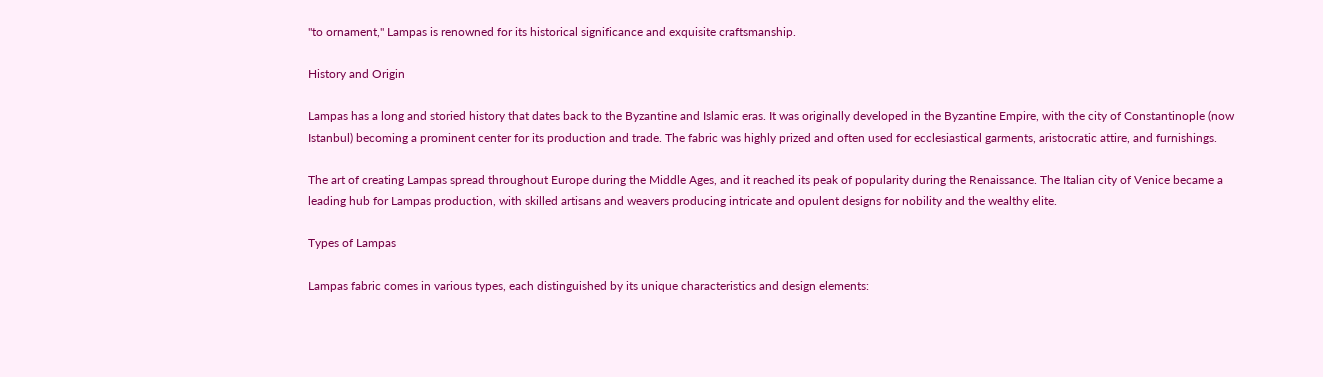"to ornament," Lampas is renowned for its historical significance and exquisite craftsmanship.

History and Origin

Lampas has a long and storied history that dates back to the Byzantine and Islamic eras. It was originally developed in the Byzantine Empire, with the city of Constantinople (now Istanbul) becoming a prominent center for its production and trade. The fabric was highly prized and often used for ecclesiastical garments, aristocratic attire, and furnishings.

The art of creating Lampas spread throughout Europe during the Middle Ages, and it reached its peak of popularity during the Renaissance. The Italian city of Venice became a leading hub for Lampas production, with skilled artisans and weavers producing intricate and opulent designs for nobility and the wealthy elite.

Types of Lampas

Lampas fabric comes in various types, each distinguished by its unique characteristics and design elements: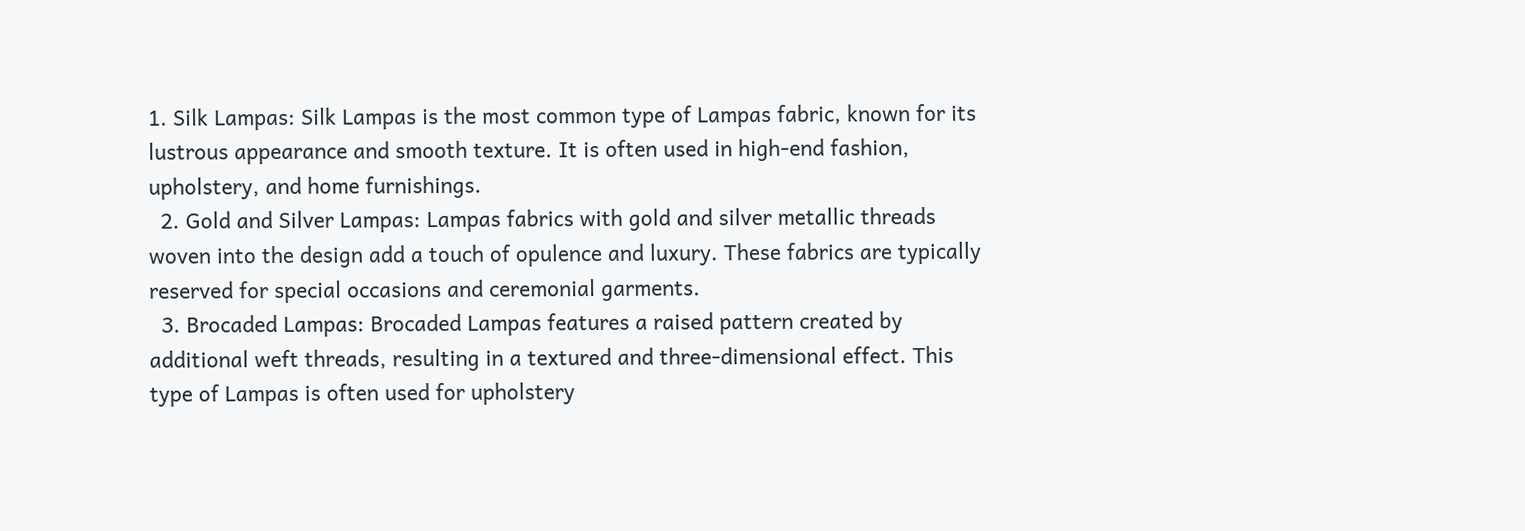1. Silk Lampas: Silk Lampas is the most common type of Lampas fabric, known for its lustrous appearance and smooth texture. It is often used in high-end fashion, upholstery, and home furnishings.
  2. Gold and Silver Lampas: Lampas fabrics with gold and silver metallic threads woven into the design add a touch of opulence and luxury. These fabrics are typically reserved for special occasions and ceremonial garments.
  3. Brocaded Lampas: Brocaded Lampas features a raised pattern created by additional weft threads, resulting in a textured and three-dimensional effect. This type of Lampas is often used for upholstery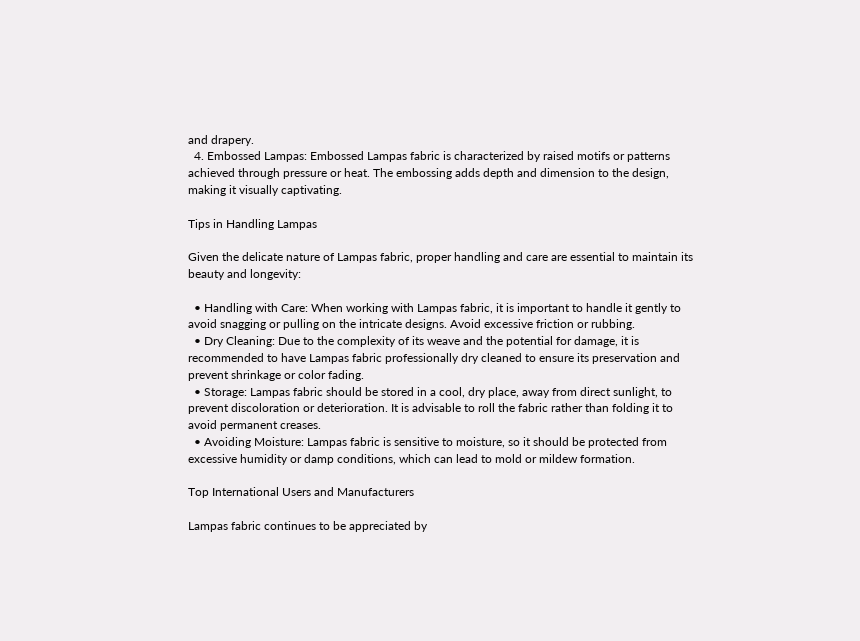and drapery.
  4. Embossed Lampas: Embossed Lampas fabric is characterized by raised motifs or patterns achieved through pressure or heat. The embossing adds depth and dimension to the design, making it visually captivating.

Tips in Handling Lampas

Given the delicate nature of Lampas fabric, proper handling and care are essential to maintain its beauty and longevity:

  • Handling with Care: When working with Lampas fabric, it is important to handle it gently to avoid snagging or pulling on the intricate designs. Avoid excessive friction or rubbing.
  • Dry Cleaning: Due to the complexity of its weave and the potential for damage, it is recommended to have Lampas fabric professionally dry cleaned to ensure its preservation and prevent shrinkage or color fading.
  • Storage: Lampas fabric should be stored in a cool, dry place, away from direct sunlight, to prevent discoloration or deterioration. It is advisable to roll the fabric rather than folding it to avoid permanent creases.
  • Avoiding Moisture: Lampas fabric is sensitive to moisture, so it should be protected from excessive humidity or damp conditions, which can lead to mold or mildew formation.

Top International Users and Manufacturers

Lampas fabric continues to be appreciated by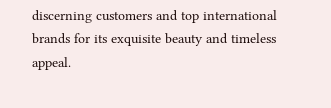discerning customers and top international brands for its exquisite beauty and timeless appeal.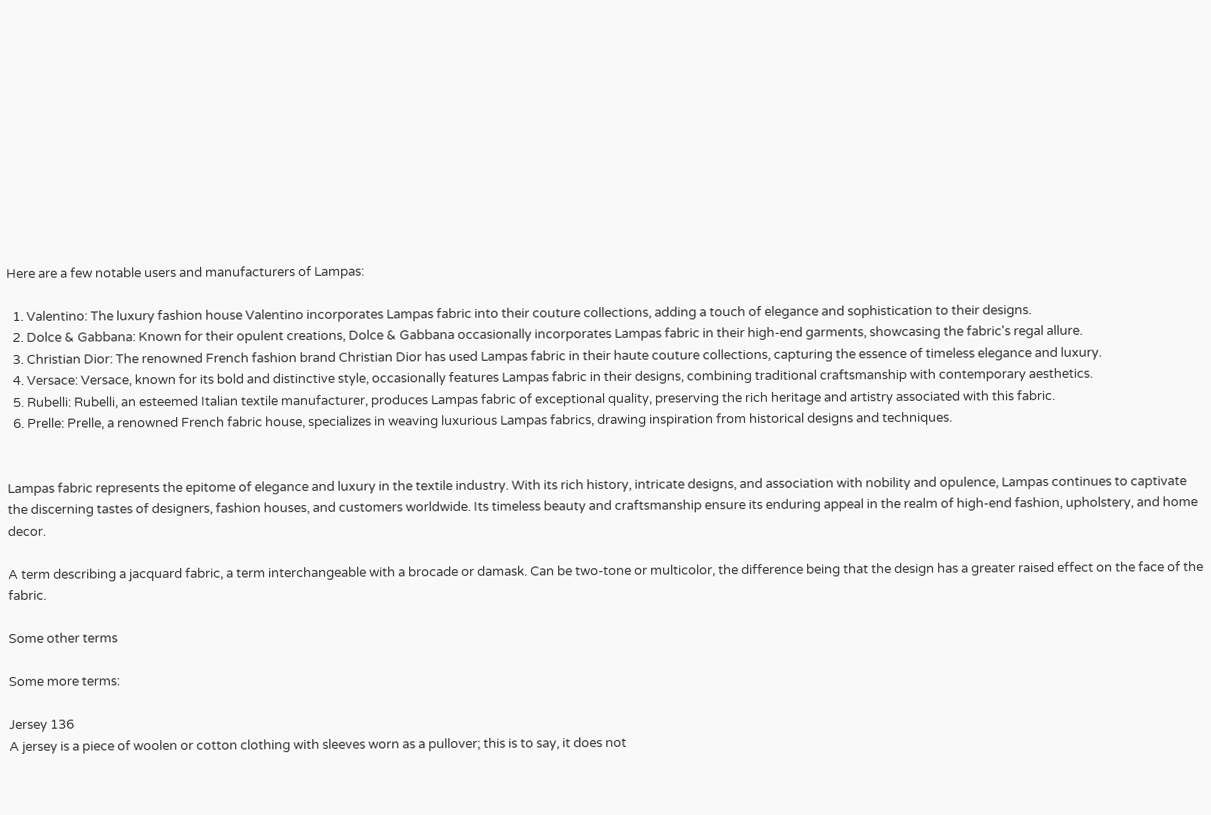Here are a few notable users and manufacturers of Lampas:

  1. Valentino: The luxury fashion house Valentino incorporates Lampas fabric into their couture collections, adding a touch of elegance and sophistication to their designs.
  2. Dolce & Gabbana: Known for their opulent creations, Dolce & Gabbana occasionally incorporates Lampas fabric in their high-end garments, showcasing the fabric's regal allure.
  3. Christian Dior: The renowned French fashion brand Christian Dior has used Lampas fabric in their haute couture collections, capturing the essence of timeless elegance and luxury.
  4. Versace: Versace, known for its bold and distinctive style, occasionally features Lampas fabric in their designs, combining traditional craftsmanship with contemporary aesthetics.
  5. Rubelli: Rubelli, an esteemed Italian textile manufacturer, produces Lampas fabric of exceptional quality, preserving the rich heritage and artistry associated with this fabric.
  6. Prelle: Prelle, a renowned French fabric house, specializes in weaving luxurious Lampas fabrics, drawing inspiration from historical designs and techniques.


Lampas fabric represents the epitome of elegance and luxury in the textile industry. With its rich history, intricate designs, and association with nobility and opulence, Lampas continues to captivate the discerning tastes of designers, fashion houses, and customers worldwide. Its timeless beauty and craftsmanship ensure its enduring appeal in the realm of high-end fashion, upholstery, and home decor.

A term describing a jacquard fabric, a term interchangeable with a brocade or damask. Can be two-tone or multicolor, the difference being that the design has a greater raised effect on the face of the fabric.

Some other terms

Some more terms:

Jersey 136
A jersey is a piece of woolen or cotton clothing with sleeves worn as a pullover; this is to say, it does not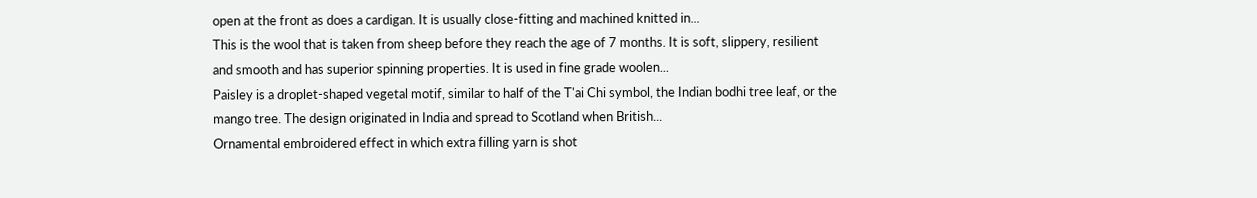open at the front as does a cardigan. It is usually close-fitting and machined knitted in...
This is the wool that is taken from sheep before they reach the age of 7 months. It is soft, slippery, resilient and smooth and has superior spinning properties. It is used in fine grade woolen...
Paisley is a droplet-shaped vegetal motif, similar to half of the T'ai Chi symbol, the Indian bodhi tree leaf, or the mango tree. The design originated in India and spread to Scotland when British...
Ornamental embroidered effect in which extra filling yarn is shot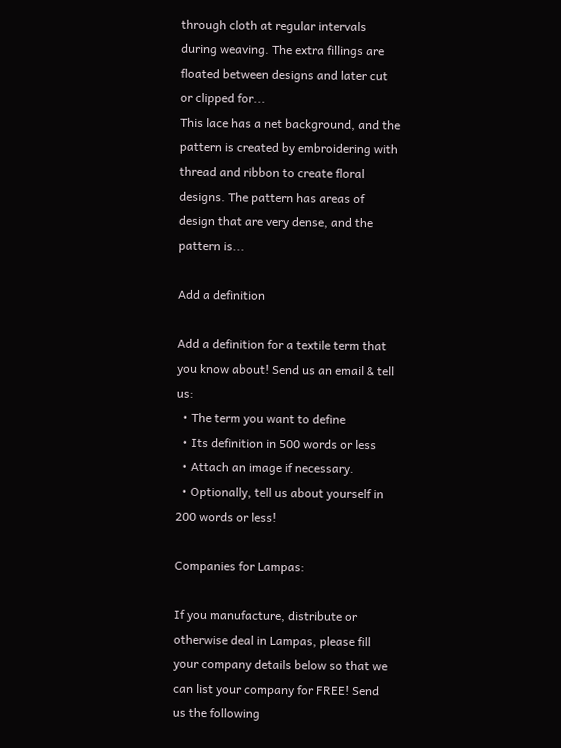through cloth at regular intervals during weaving. The extra fillings are floated between designs and later cut or clipped for...
This lace has a net background, and the pattern is created by embroidering with thread and ribbon to create floral designs. The pattern has areas of design that are very dense, and the pattern is...

Add a definition

Add a definition for a textile term that you know about! Send us an email & tell us:
  • The term you want to define
  • Its definition in 500 words or less
  • Attach an image if necessary.
  • Optionally, tell us about yourself in 200 words or less!

Companies for Lampas:

If you manufacture, distribute or otherwise deal in Lampas, please fill your company details below so that we can list your company for FREE! Send us the following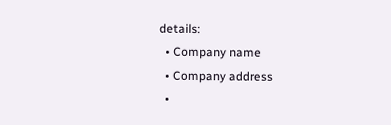details:
  • Company name
  • Company address
  •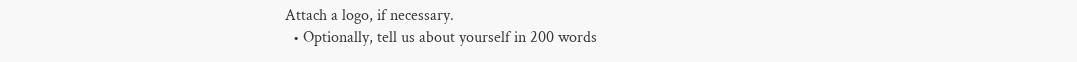Attach a logo, if necessary.
  • Optionally, tell us about yourself in 200 words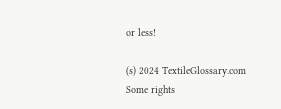or less!

(s) 2024 TextileGlossary.com Some rights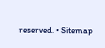reserved. • Sitemap